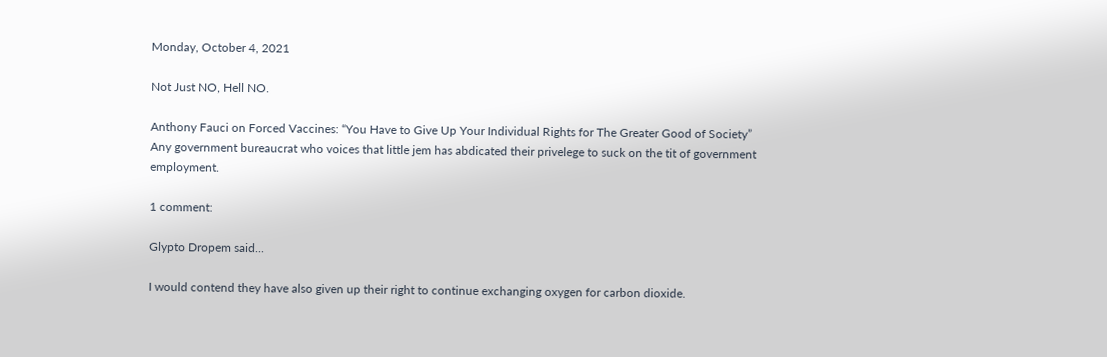Monday, October 4, 2021

Not Just NO, Hell NO.

Anthony Fauci on Forced Vaccines: “You Have to Give Up Your Individual Rights for The Greater Good of Society”
Any government bureaucrat who voices that little jem has abdicated their privelege to suck on the tit of government employment.

1 comment:

Glypto Dropem said...

I would contend they have also given up their right to continue exchanging oxygen for carbon dioxide.